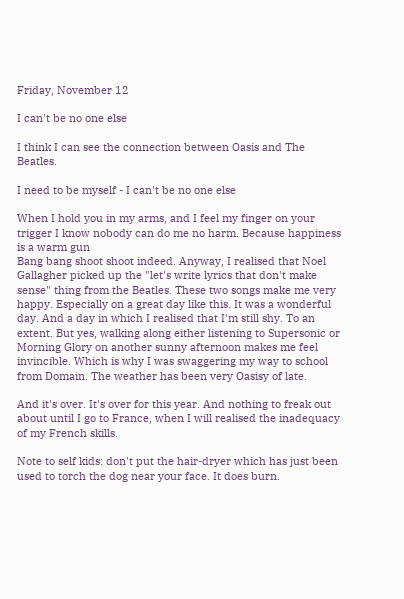Friday, November 12

I can't be no one else

I think I can see the connection between Oasis and The Beatles.

I need to be myself - I can't be no one else

When I hold you in my arms, and I feel my finger on your trigger I know nobody can do me no harm. Because happiness is a warm gun
Bang bang shoot shoot indeed. Anyway, I realised that Noel Gallagher picked up the "let's write lyrics that don't make sense" thing from the Beatles. These two songs make me very happy. Especially on a great day like this. It was a wonderful day. And a day in which I realised that I'm still shy. To an extent. But yes, walking along either listening to Supersonic or Morning Glory on another sunny afternoon makes me feel invincible. Which is why I was swaggering my way to school from Domain. The weather has been very Oasisy of late.

And it's over. It's over for this year. And nothing to freak out about until I go to France, when I will realised the inadequacy of my French skills.

Note to self kids: don't put the hair-dryer which has just been used to torch the dog near your face. It does burn.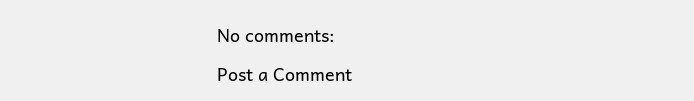No comments:

Post a Comment